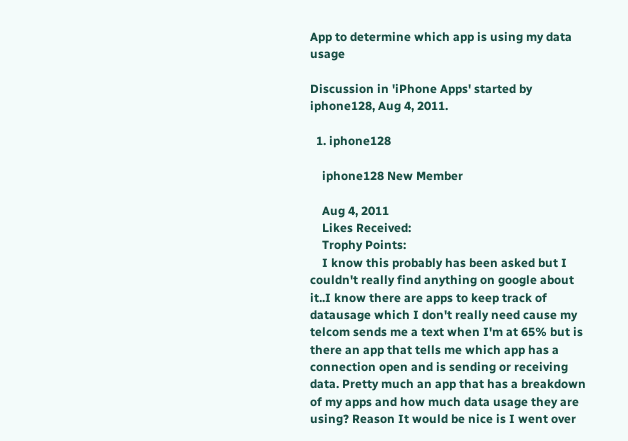App to determine which app is using my data usage

Discussion in 'iPhone Apps' started by iphone128, Aug 4, 2011.

  1. iphone128

    iphone128 New Member

    Aug 4, 2011
    Likes Received:
    Trophy Points:
    I know this probably has been asked but I couldn't really find anything on google about it..I know there are apps to keep track of datausage which I don't really need cause my telcom sends me a text when I'm at 65% but is there an app that tells me which app has a connection open and is sending or receiving data. Pretty much an app that has a breakdown of my apps and how much data usage they are using? Reason It would be nice is I went over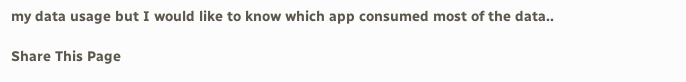my data usage but I would like to know which app consumed most of the data..

Share This Page